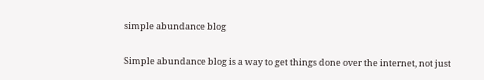simple abundance blog


Simple abundance blog is a way to get things done over the internet, not just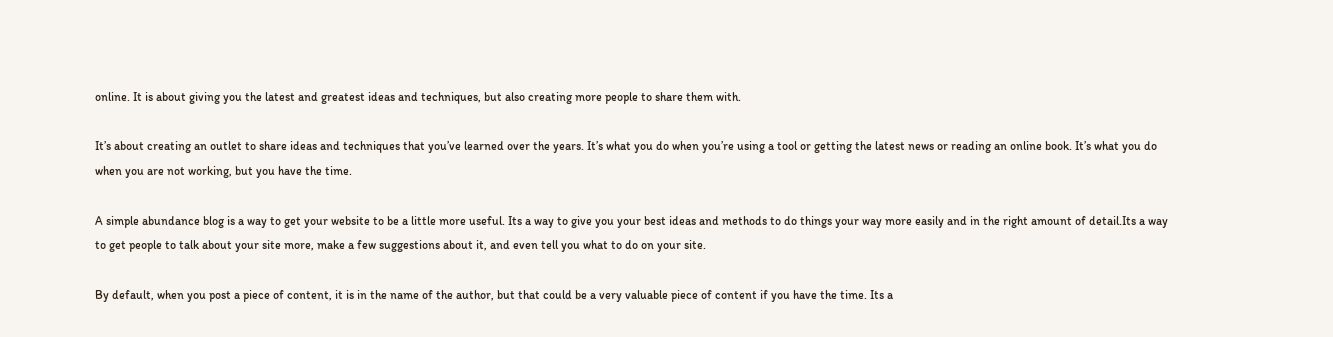online. It is about giving you the latest and greatest ideas and techniques, but also creating more people to share them with.

It’s about creating an outlet to share ideas and techniques that you’ve learned over the years. It’s what you do when you’re using a tool or getting the latest news or reading an online book. It’s what you do when you are not working, but you have the time.

A simple abundance blog is a way to get your website to be a little more useful. Its a way to give you your best ideas and methods to do things your way more easily and in the right amount of detail.Its a way to get people to talk about your site more, make a few suggestions about it, and even tell you what to do on your site.

By default, when you post a piece of content, it is in the name of the author, but that could be a very valuable piece of content if you have the time. Its a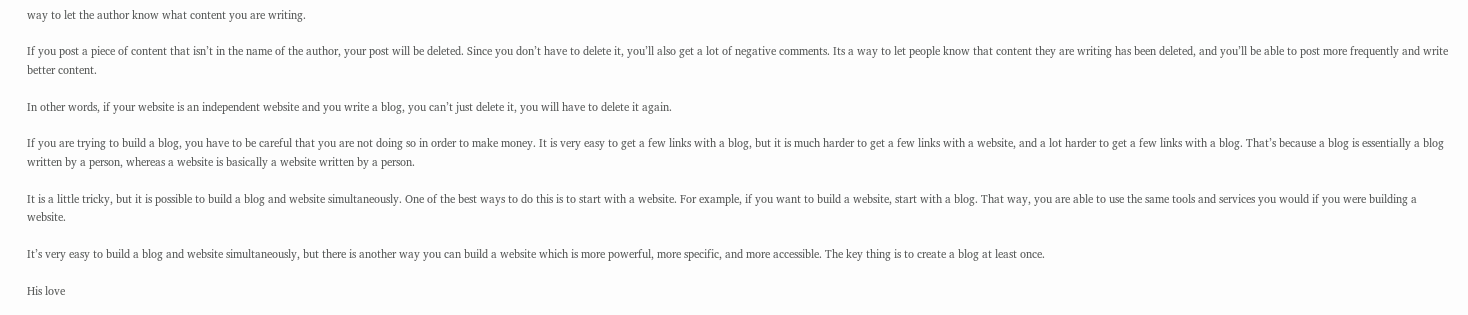way to let the author know what content you are writing.

If you post a piece of content that isn’t in the name of the author, your post will be deleted. Since you don’t have to delete it, you’ll also get a lot of negative comments. Its a way to let people know that content they are writing has been deleted, and you’ll be able to post more frequently and write better content.

In other words, if your website is an independent website and you write a blog, you can’t just delete it, you will have to delete it again.

If you are trying to build a blog, you have to be careful that you are not doing so in order to make money. It is very easy to get a few links with a blog, but it is much harder to get a few links with a website, and a lot harder to get a few links with a blog. That’s because a blog is essentially a blog written by a person, whereas a website is basically a website written by a person.

It is a little tricky, but it is possible to build a blog and website simultaneously. One of the best ways to do this is to start with a website. For example, if you want to build a website, start with a blog. That way, you are able to use the same tools and services you would if you were building a website.

It’s very easy to build a blog and website simultaneously, but there is another way you can build a website which is more powerful, more specific, and more accessible. The key thing is to create a blog at least once.

His love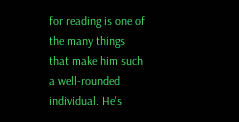for reading is one of the many things that make him such a well-rounded individual. He's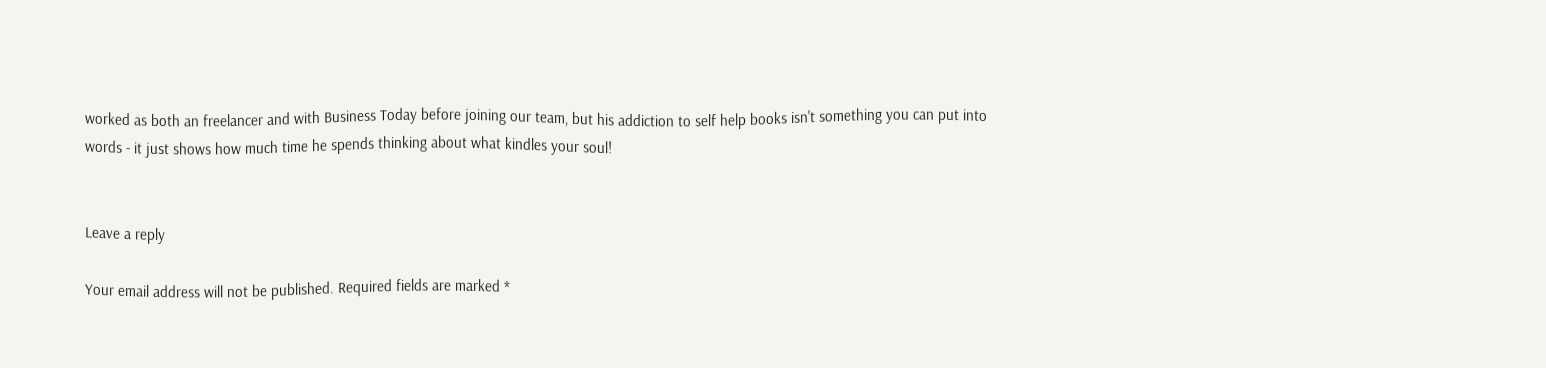worked as both an freelancer and with Business Today before joining our team, but his addiction to self help books isn't something you can put into words - it just shows how much time he spends thinking about what kindles your soul!


Leave a reply

Your email address will not be published. Required fields are marked *